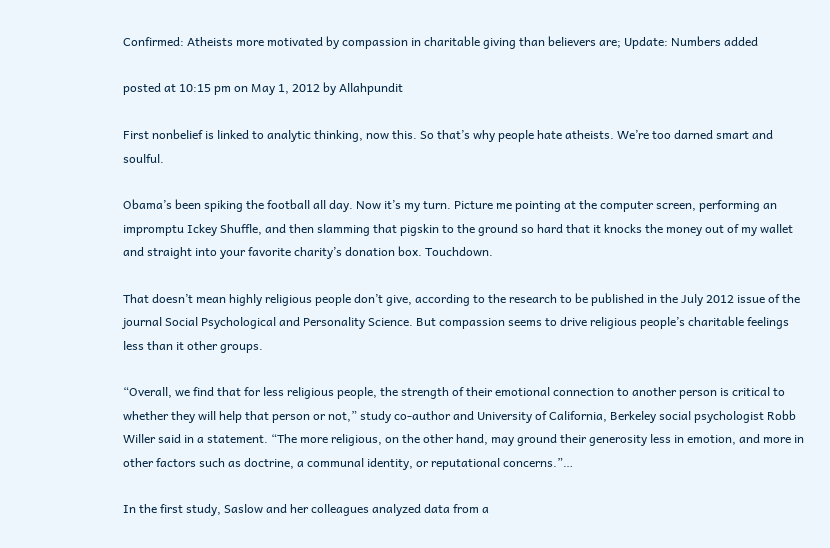Confirmed: Atheists more motivated by compassion in charitable giving than believers are; Update: Numbers added

posted at 10:15 pm on May 1, 2012 by Allahpundit

First nonbelief is linked to analytic thinking, now this. So that’s why people hate atheists. We’re too darned smart and soulful.

Obama’s been spiking the football all day. Now it’s my turn. Picture me pointing at the computer screen, performing an impromptu Ickey Shuffle, and then slamming that pigskin to the ground so hard that it knocks the money out of my wallet and straight into your favorite charity’s donation box. Touchdown.

That doesn’t mean highly religious people don’t give, according to the research to be published in the July 2012 issue of the journal Social Psychological and Personality Science. But compassion seems to drive religious people’s charitable feelings less than it other groups.

“Overall, we find that for less religious people, the strength of their emotional connection to another person is critical to whether they will help that person or not,” study co-author and University of California, Berkeley social psychologist Robb Willer said in a statement. “The more religious, on the other hand, may ground their generosity less in emotion, and more in other factors such as doctrine, a communal identity, or reputational concerns.”…

In the first study, Saslow and her colleagues analyzed data from a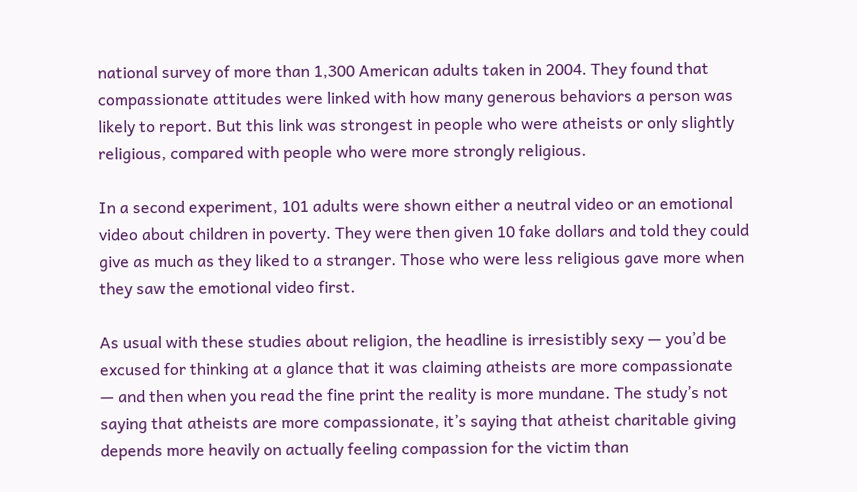national survey of more than 1,300 American adults taken in 2004. They found that compassionate attitudes were linked with how many generous behaviors a person was likely to report. But this link was strongest in people who were atheists or only slightly religious, compared with people who were more strongly religious.

In a second experiment, 101 adults were shown either a neutral video or an emotional video about children in poverty. They were then given 10 fake dollars and told they could give as much as they liked to a stranger. Those who were less religious gave more when they saw the emotional video first.

As usual with these studies about religion, the headline is irresistibly sexy — you’d be excused for thinking at a glance that it was claiming atheists are more compassionate — and then when you read the fine print the reality is more mundane. The study’s not saying that atheists are more compassionate, it’s saying that atheist charitable giving depends more heavily on actually feeling compassion for the victim than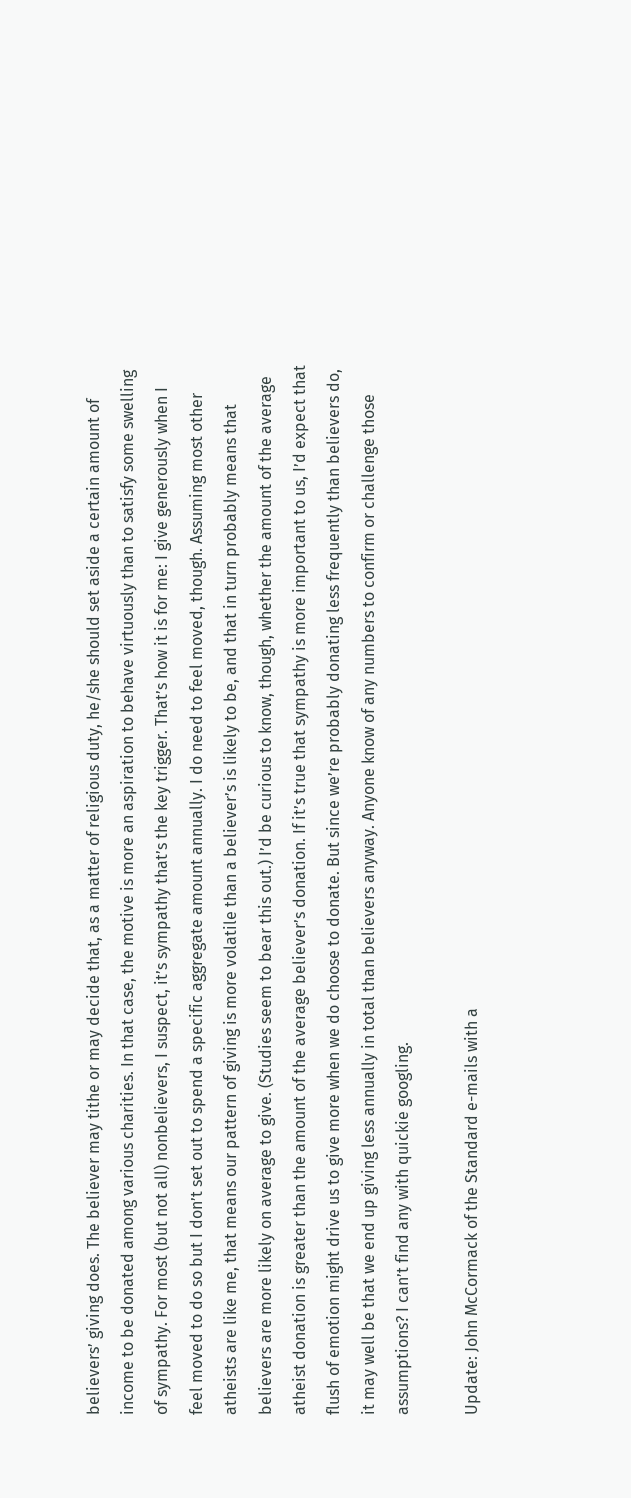believers’ giving does. The believer may tithe or may decide that, as a matter of religious duty, he/she should set aside a certain amount of income to be donated among various charities. In that case, the motive is more an aspiration to behave virtuously than to satisfy some swelling of sympathy. For most (but not all) nonbelievers, I suspect, it’s sympathy that’s the key trigger. That’s how it is for me: I give generously when I feel moved to do so but I don’t set out to spend a specific aggregate amount annually. I do need to feel moved, though. Assuming most other atheists are like me, that means our pattern of giving is more volatile than a believer’s is likely to be, and that in turn probably means that believers are more likely on average to give. (Studies seem to bear this out.) I’d be curious to know, though, whether the amount of the average atheist donation is greater than the amount of the average believer’s donation. If it’s true that sympathy is more important to us, I’d expect that flush of emotion might drive us to give more when we do choose to donate. But since we’re probably donating less frequently than believers do, it may well be that we end up giving less annually in total than believers anyway. Anyone know of any numbers to confirm or challenge those assumptions? I can’t find any with quickie googling.

Update: John McCormack of the Standard e-mails with a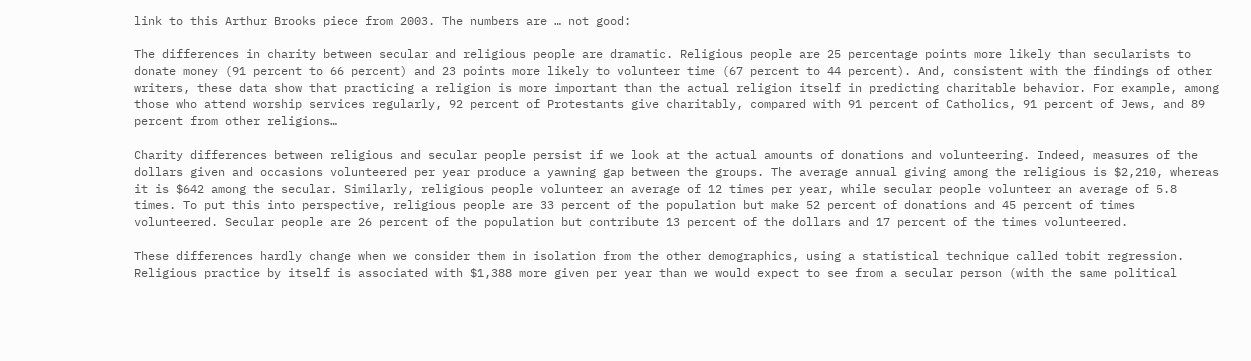link to this Arthur Brooks piece from 2003. The numbers are … not good:

The differences in charity between secular and religious people are dramatic. Religious people are 25 percentage points more likely than secularists to donate money (91 percent to 66 percent) and 23 points more likely to volunteer time (67 percent to 44 percent). And, consistent with the findings of other writers, these data show that practicing a religion is more important than the actual religion itself in predicting charitable behavior. For example, among those who attend worship services regularly, 92 percent of Protestants give charitably, compared with 91 percent of Catholics, 91 percent of Jews, and 89 percent from other religions…

Charity differences between religious and secular people persist if we look at the actual amounts of donations and volunteering. Indeed, measures of the dollars given and occasions volunteered per year produce a yawning gap between the groups. The average annual giving among the religious is $2,210, whereas it is $642 among the secular. Similarly, religious people volunteer an average of 12 times per year, while secular people volunteer an average of 5.8 times. To put this into perspective, religious people are 33 percent of the population but make 52 percent of donations and 45 percent of times volunteered. Secular people are 26 percent of the population but contribute 13 percent of the dollars and 17 percent of the times volunteered.

These differences hardly change when we consider them in isolation from the other demographics, using a statistical technique called tobit regression. Religious practice by itself is associated with $1,388 more given per year than we would expect to see from a secular person (with the same political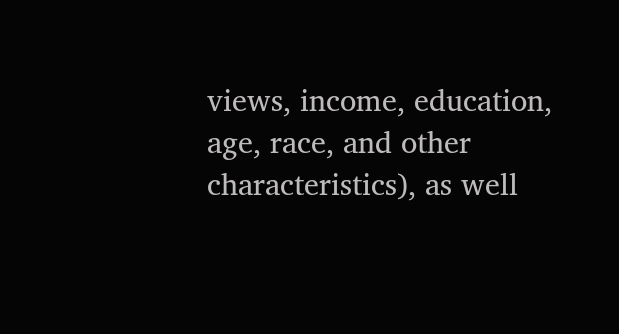views, income, education, age, race, and other characteristics), as well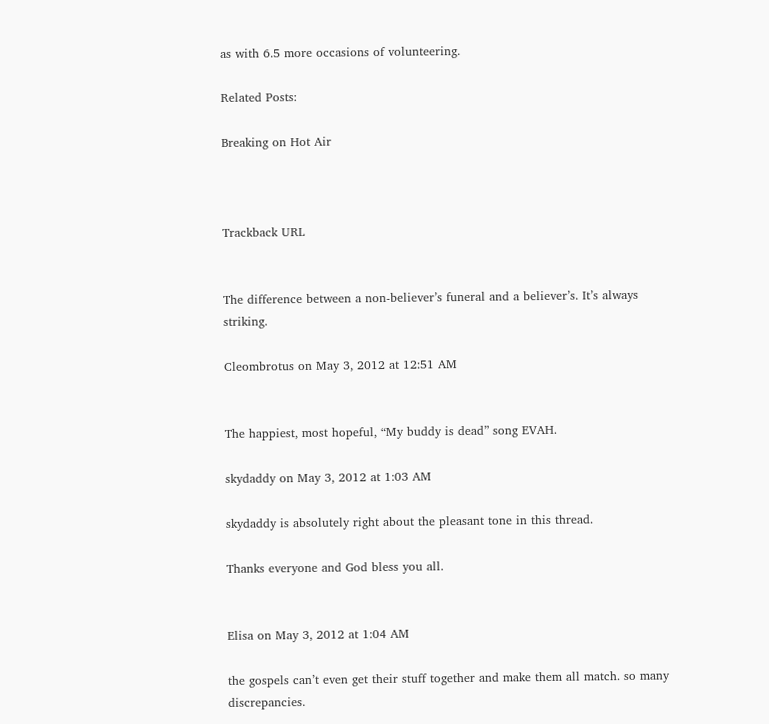as with 6.5 more occasions of volunteering.

Related Posts:

Breaking on Hot Air



Trackback URL


The difference between a non-believer’s funeral and a believer’s. It’s always striking.

Cleombrotus on May 3, 2012 at 12:51 AM


The happiest, most hopeful, “My buddy is dead” song EVAH.

skydaddy on May 3, 2012 at 1:03 AM

skydaddy is absolutely right about the pleasant tone in this thread.

Thanks everyone and God bless you all.


Elisa on May 3, 2012 at 1:04 AM

the gospels can’t even get their stuff together and make them all match. so many discrepancies.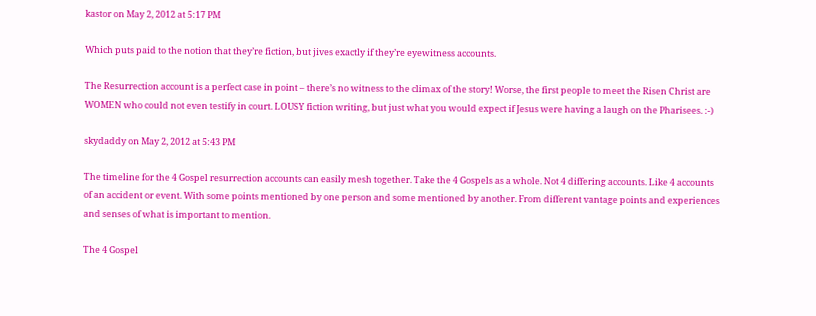kastor on May 2, 2012 at 5:17 PM

Which puts paid to the notion that they’re fiction, but jives exactly if they’re eyewitness accounts.

The Resurrection account is a perfect case in point – there’s no witness to the climax of the story! Worse, the first people to meet the Risen Christ are WOMEN who could not even testify in court. LOUSY fiction writing, but just what you would expect if Jesus were having a laugh on the Pharisees. :-)

skydaddy on May 2, 2012 at 5:43 PM

The timeline for the 4 Gospel resurrection accounts can easily mesh together. Take the 4 Gospels as a whole. Not 4 differing accounts. Like 4 accounts of an accident or event. With some points mentioned by one person and some mentioned by another. From different vantage points and experiences and senses of what is important to mention.

The 4 Gospel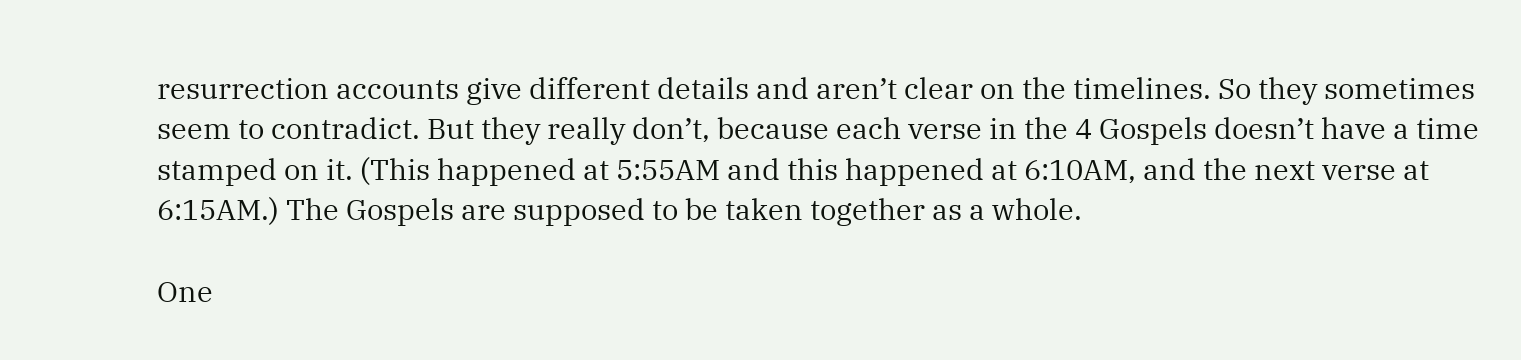resurrection accounts give different details and aren’t clear on the timelines. So they sometimes seem to contradict. But they really don’t, because each verse in the 4 Gospels doesn’t have a time stamped on it. (This happened at 5:55AM and this happened at 6:10AM, and the next verse at 6:15AM.) The Gospels are supposed to be taken together as a whole.

One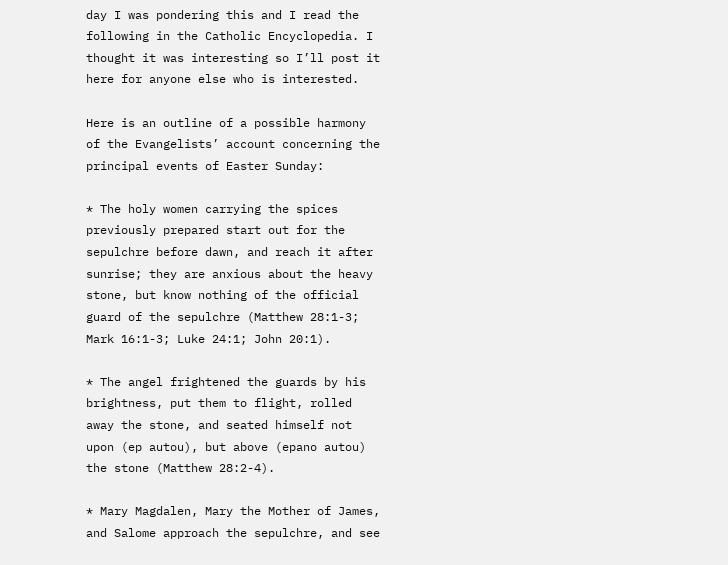day I was pondering this and I read the following in the Catholic Encyclopedia. I thought it was interesting so I’ll post it here for anyone else who is interested.

Here is an outline of a possible harmony of the Evangelists’ account concerning the principal events of Easter Sunday:

* The holy women carrying the spices previously prepared start out for the sepulchre before dawn, and reach it after sunrise; they are anxious about the heavy stone, but know nothing of the official guard of the sepulchre (Matthew 28:1-3; Mark 16:1-3; Luke 24:1; John 20:1).

* The angel frightened the guards by his brightness, put them to flight, rolled away the stone, and seated himself not upon (ep autou), but above (epano autou) the stone (Matthew 28:2-4).

* Mary Magdalen, Mary the Mother of James, and Salome approach the sepulchre, and see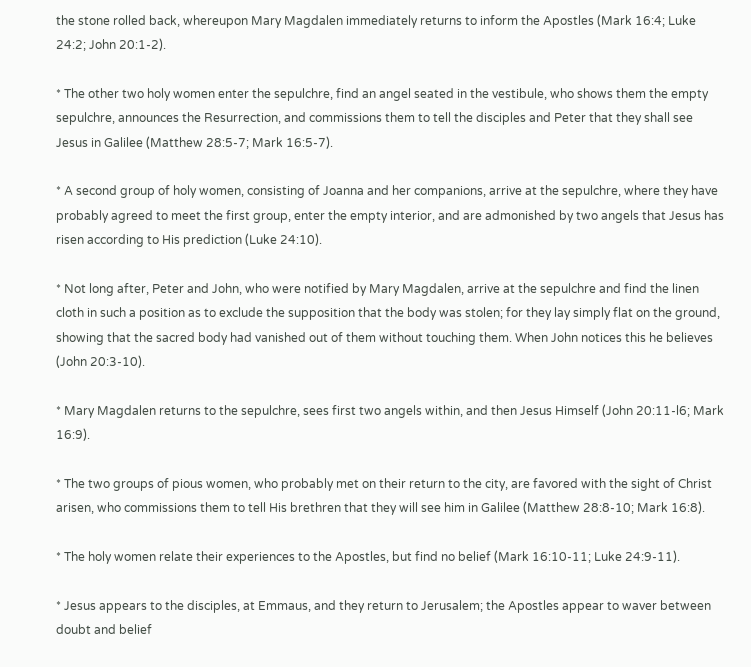the stone rolled back, whereupon Mary Magdalen immediately returns to inform the Apostles (Mark 16:4; Luke 24:2; John 20:1-2).

* The other two holy women enter the sepulchre, find an angel seated in the vestibule, who shows them the empty sepulchre, announces the Resurrection, and commissions them to tell the disciples and Peter that they shall see Jesus in Galilee (Matthew 28:5-7; Mark 16:5-7).

* A second group of holy women, consisting of Joanna and her companions, arrive at the sepulchre, where they have probably agreed to meet the first group, enter the empty interior, and are admonished by two angels that Jesus has risen according to His prediction (Luke 24:10).

* Not long after, Peter and John, who were notified by Mary Magdalen, arrive at the sepulchre and find the linen cloth in such a position as to exclude the supposition that the body was stolen; for they lay simply flat on the ground, showing that the sacred body had vanished out of them without touching them. When John notices this he believes (John 20:3-10).

* Mary Magdalen returns to the sepulchre, sees first two angels within, and then Jesus Himself (John 20:11-l6; Mark 16:9).

* The two groups of pious women, who probably met on their return to the city, are favored with the sight of Christ arisen, who commissions them to tell His brethren that they will see him in Galilee (Matthew 28:8-10; Mark 16:8).

* The holy women relate their experiences to the Apostles, but find no belief (Mark 16:10-11; Luke 24:9-11).

* Jesus appears to the disciples, at Emmaus, and they return to Jerusalem; the Apostles appear to waver between doubt and belief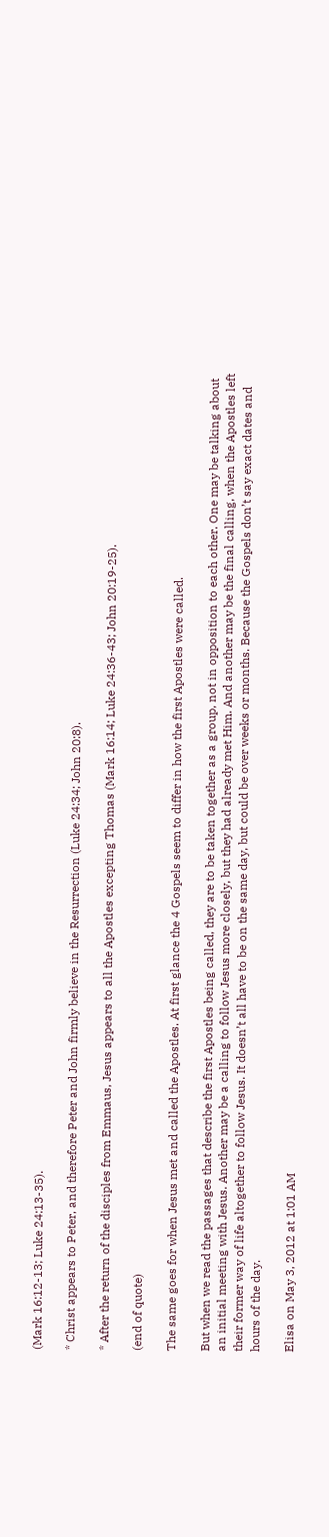(Mark 16:12-13; Luke 24:13-35).

* Christ appears to Peter, and therefore Peter and John firmly believe in the Resurrection (Luke 24:34; John 20:8).

* After the return of the disciples from Emmaus, Jesus appears to all the Apostles excepting Thomas (Mark 16:14; Luke 24:36-43; John 20:19-25).

(end of quote)

The same goes for when Jesus met and called the Apostles. At first glance the 4 Gospels seem to differ in how the first Apostles were called.

But when we read the passages that describe the first Apostles being called, they are to be taken together as a group, not in opposition to each other. One may be talking about an initial meeting with Jesus. Another may be a calling to follow Jesus more closely, but they had already met Him. And another may be the final calling, when the Apostles left their former way of life altogether to follow Jesus. It doesn’t all have to be on the same day, but could be over weeks or months. Because the Gospels don’t say exact dates and hours of the day.

Elisa on May 3, 2012 at 1:01 AM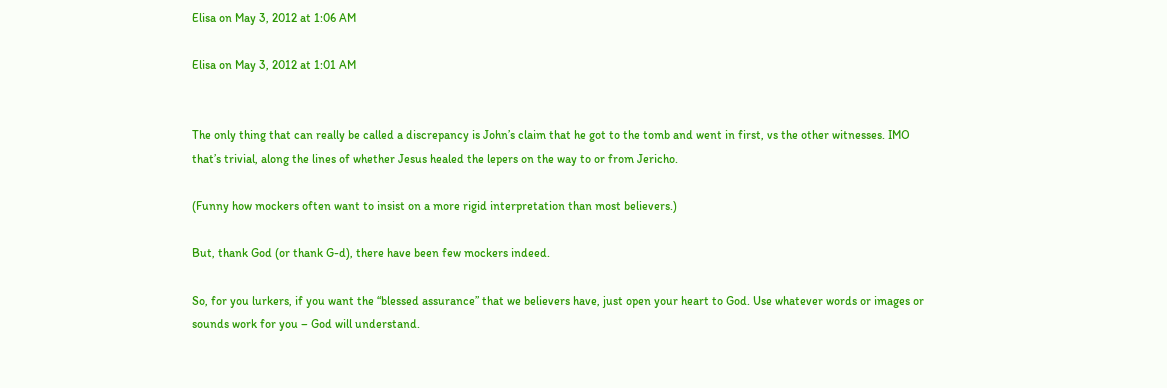Elisa on May 3, 2012 at 1:06 AM

Elisa on May 3, 2012 at 1:01 AM


The only thing that can really be called a discrepancy is John’s claim that he got to the tomb and went in first, vs the other witnesses. IMO that’s trivial, along the lines of whether Jesus healed the lepers on the way to or from Jericho.

(Funny how mockers often want to insist on a more rigid interpretation than most believers.)

But, thank God (or thank G-d), there have been few mockers indeed.

So, for you lurkers, if you want the “blessed assurance” that we believers have, just open your heart to God. Use whatever words or images or sounds work for you – God will understand.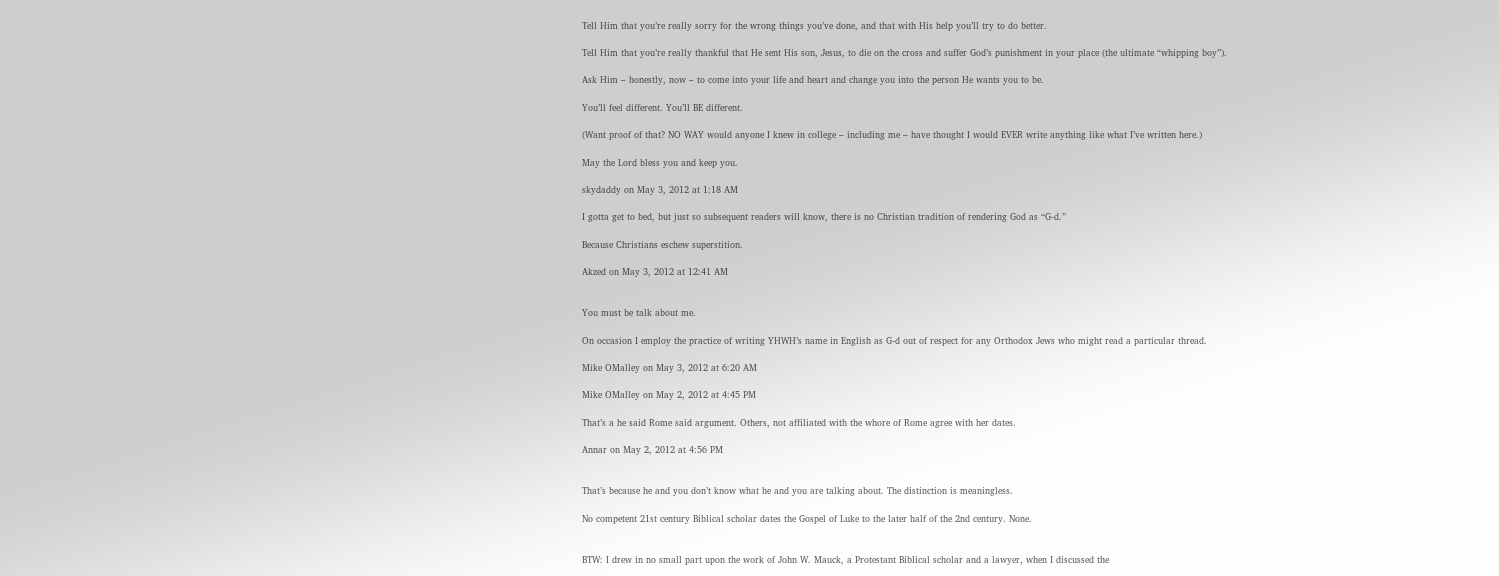Tell Him that you’re really sorry for the wrong things you’ve done, and that with His help you’ll try to do better.

Tell Him that you’re really thankful that He sent His son, Jesus, to die on the cross and suffer God’s punishment in your place (the ultimate “whipping boy”).

Ask Him – honestly, now – to come into your life and heart and change you into the person He wants you to be.

You’ll feel different. You’ll BE different.

(Want proof of that? NO WAY would anyone I knew in college – including me – have thought I would EVER write anything like what I’ve written here.)

May the Lord bless you and keep you.

skydaddy on May 3, 2012 at 1:18 AM

I gotta get to bed, but just so subsequent readers will know, there is no Christian tradition of rendering God as “G-d.”

Because Christians eschew superstition.

Akzed on May 3, 2012 at 12:41 AM


You must be talk about me.

On occasion I employ the practice of writing YHWH’s name in English as G-d out of respect for any Orthodox Jews who might read a particular thread.

Mike OMalley on May 3, 2012 at 6:20 AM

Mike OMalley on May 2, 2012 at 4:45 PM

That’s a he said Rome said argument. Others, not affiliated with the whore of Rome agree with her dates.

Annar on May 2, 2012 at 4:56 PM


That’s because he and you don’t know what he and you are talking about. The distinction is meaningless.

No competent 21st century Biblical scholar dates the Gospel of Luke to the later half of the 2nd century. None.


BTW: I drew in no small part upon the work of John W. Mauck, a Protestant Biblical scholar and a lawyer, when I discussed the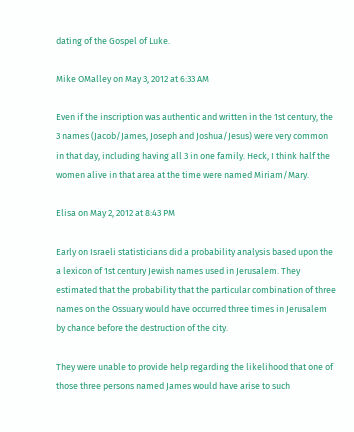dating of the Gospel of Luke.

Mike OMalley on May 3, 2012 at 6:33 AM

Even if the inscription was authentic and written in the 1st century, the 3 names (Jacob/James, Joseph and Joshua/Jesus) were very common in that day, including having all 3 in one family. Heck, I think half the women alive in that area at the time were named Miriam/Mary.

Elisa on May 2, 2012 at 8:43 PM

Early on Israeli statisticians did a probability analysis based upon the a lexicon of 1st century Jewish names used in Jerusalem. They estimated that the probability that the particular combination of three names on the Ossuary would have occurred three times in Jerusalem by chance before the destruction of the city.

They were unable to provide help regarding the likelihood that one of those three persons named James would have arise to such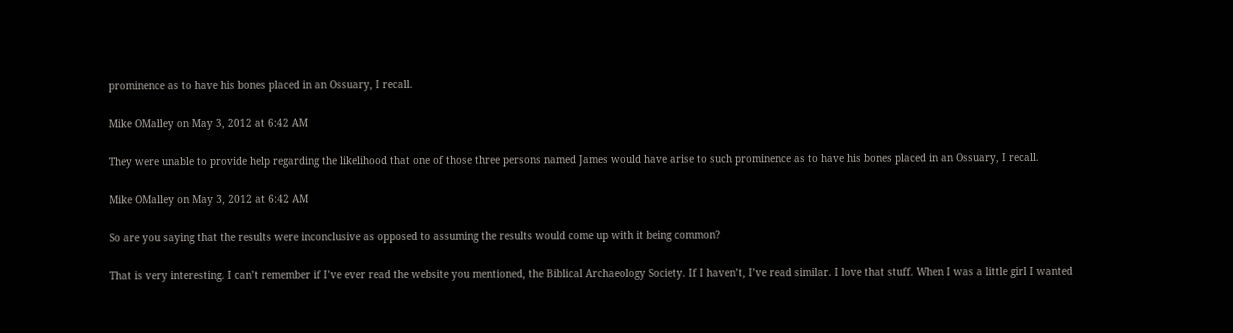prominence as to have his bones placed in an Ossuary, I recall.

Mike OMalley on May 3, 2012 at 6:42 AM

They were unable to provide help regarding the likelihood that one of those three persons named James would have arise to such prominence as to have his bones placed in an Ossuary, I recall.

Mike OMalley on May 3, 2012 at 6:42 AM

So are you saying that the results were inconclusive as opposed to assuming the results would come up with it being common?

That is very interesting. I can’t remember if I’ve ever read the website you mentioned, the Biblical Archaeology Society. If I haven’t, I’ve read similar. I love that stuff. When I was a little girl I wanted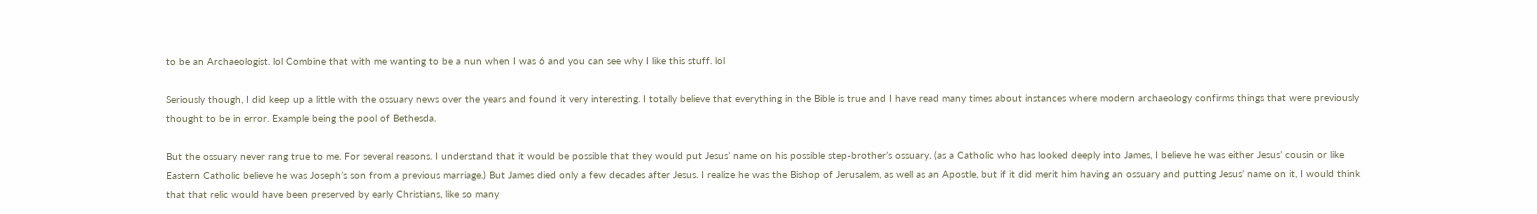to be an Archaeologist. lol Combine that with me wanting to be a nun when I was 6 and you can see why I like this stuff. lol

Seriously though, I did keep up a little with the ossuary news over the years and found it very interesting. I totally believe that everything in the Bible is true and I have read many times about instances where modern archaeology confirms things that were previously thought to be in error. Example being the pool of Bethesda.

But the ossuary never rang true to me. For several reasons. I understand that it would be possible that they would put Jesus’ name on his possible step-brother’s ossuary. (as a Catholic who has looked deeply into James, I believe he was either Jesus’ cousin or like Eastern Catholic believe he was Joseph’s son from a previous marriage.) But James died only a few decades after Jesus. I realize he was the Bishop of Jerusalem, as well as an Apostle, but if it did merit him having an ossuary and putting Jesus’ name on it, I would think that that relic would have been preserved by early Christians, like so many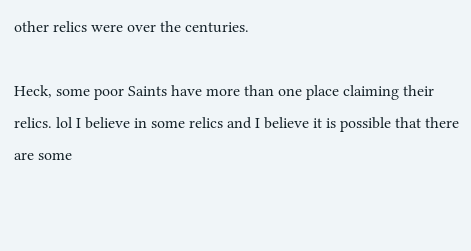other relics were over the centuries.

Heck, some poor Saints have more than one place claiming their relics. lol I believe in some relics and I believe it is possible that there are some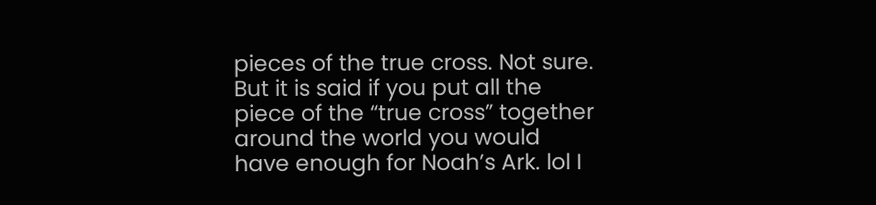pieces of the true cross. Not sure. But it is said if you put all the piece of the “true cross” together around the world you would have enough for Noah’s Ark. lol I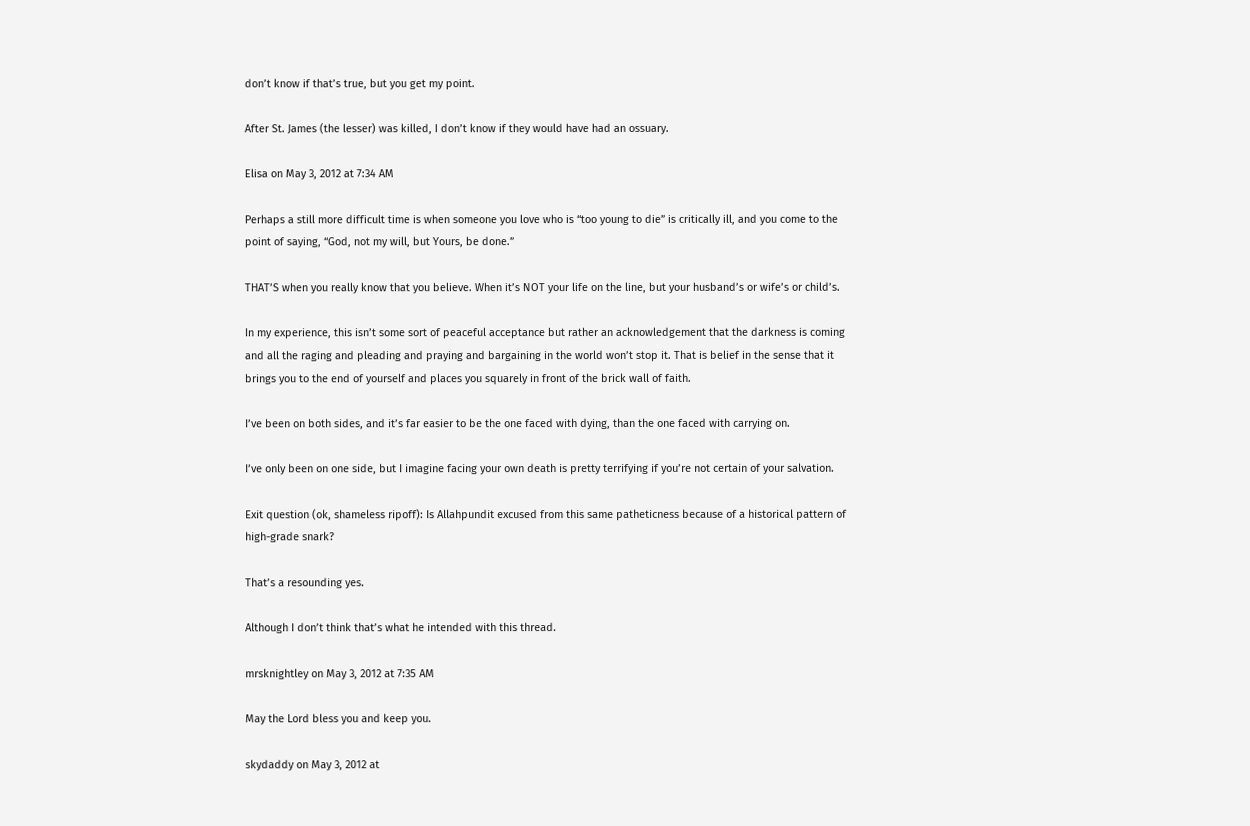don’t know if that’s true, but you get my point.

After St. James (the lesser) was killed, I don’t know if they would have had an ossuary.

Elisa on May 3, 2012 at 7:34 AM

Perhaps a still more difficult time is when someone you love who is “too young to die” is critically ill, and you come to the point of saying, “God, not my will, but Yours, be done.”

THAT’S when you really know that you believe. When it’s NOT your life on the line, but your husband’s or wife’s or child’s.

In my experience, this isn’t some sort of peaceful acceptance but rather an acknowledgement that the darkness is coming and all the raging and pleading and praying and bargaining in the world won’t stop it. That is belief in the sense that it brings you to the end of yourself and places you squarely in front of the brick wall of faith.

I’ve been on both sides, and it’s far easier to be the one faced with dying, than the one faced with carrying on.

I’ve only been on one side, but I imagine facing your own death is pretty terrifying if you’re not certain of your salvation.

Exit question (ok, shameless ripoff): Is Allahpundit excused from this same patheticness because of a historical pattern of high-grade snark?

That’s a resounding yes.

Although I don’t think that’s what he intended with this thread.

mrsknightley on May 3, 2012 at 7:35 AM

May the Lord bless you and keep you.

skydaddy on May 3, 2012 at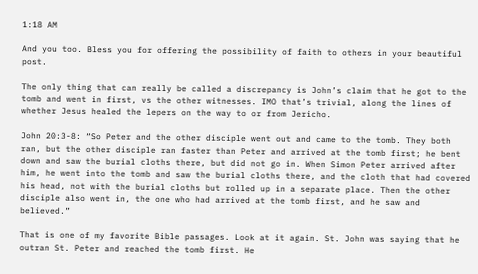1:18 AM

And you too. Bless you for offering the possibility of faith to others in your beautiful post.

The only thing that can really be called a discrepancy is John’s claim that he got to the tomb and went in first, vs the other witnesses. IMO that’s trivial, along the lines of whether Jesus healed the lepers on the way to or from Jericho.

John 20:3-8: “So Peter and the other disciple went out and came to the tomb. They both ran, but the other disciple ran faster than Peter and arrived at the tomb first; he bent down and saw the burial cloths there, but did not go in. When Simon Peter arrived after him, he went into the tomb and saw the burial cloths there, and the cloth that had covered his head, not with the burial cloths but rolled up in a separate place. Then the other disciple also went in, the one who had arrived at the tomb first, and he saw and believed.”

That is one of my favorite Bible passages. Look at it again. St. John was saying that he outran St. Peter and reached the tomb first. He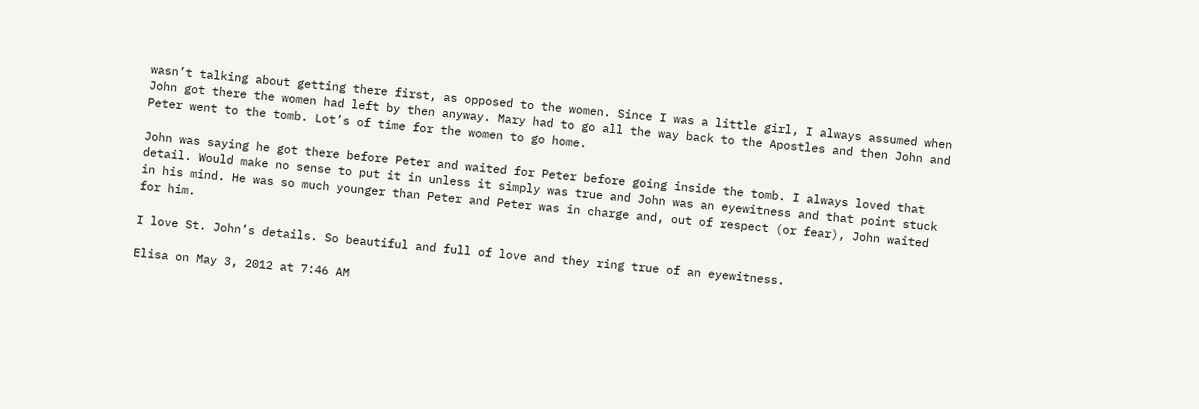wasn’t talking about getting there first, as opposed to the women. Since I was a little girl, I always assumed when John got there the women had left by then anyway. Mary had to go all the way back to the Apostles and then John and Peter went to the tomb. Lot’s of time for the women to go home.

John was saying he got there before Peter and waited for Peter before going inside the tomb. I always loved that detail. Would make no sense to put it in unless it simply was true and John was an eyewitness and that point stuck in his mind. He was so much younger than Peter and Peter was in charge and, out of respect (or fear), John waited for him.

I love St. John’s details. So beautiful and full of love and they ring true of an eyewitness.

Elisa on May 3, 2012 at 7:46 AM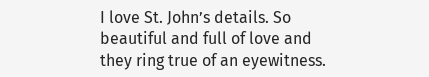I love St. John’s details. So beautiful and full of love and they ring true of an eyewitness.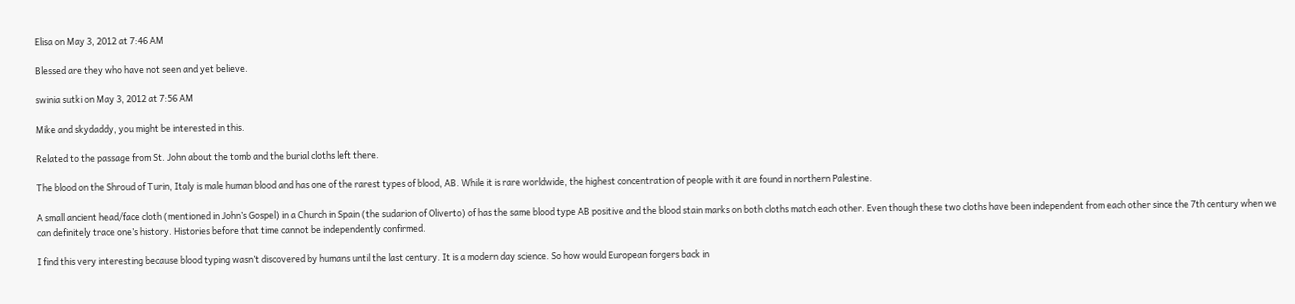Elisa on May 3, 2012 at 7:46 AM

Blessed are they who have not seen and yet believe.

swinia sutki on May 3, 2012 at 7:56 AM

Mike and skydaddy, you might be interested in this.

Related to the passage from St. John about the tomb and the burial cloths left there.

The blood on the Shroud of Turin, Italy is male human blood and has one of the rarest types of blood, AB. While it is rare worldwide, the highest concentration of people with it are found in northern Palestine.

A small ancient head/face cloth (mentioned in John’s Gospel) in a Church in Spain (the sudarion of Oliverto) of has the same blood type AB positive and the blood stain marks on both cloths match each other. Even though these two cloths have been independent from each other since the 7th century when we can definitely trace one’s history. Histories before that time cannot be independently confirmed.

I find this very interesting because blood typing wasn’t discovered by humans until the last century. It is a modern day science. So how would European forgers back in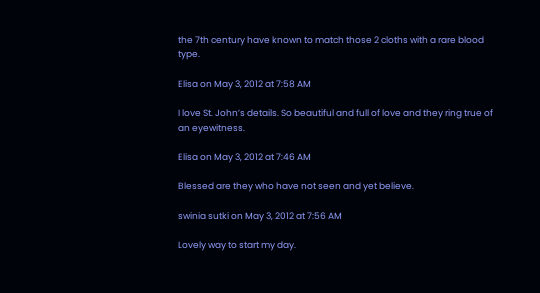the 7th century have known to match those 2 cloths with a rare blood type.

Elisa on May 3, 2012 at 7:58 AM

I love St. John’s details. So beautiful and full of love and they ring true of an eyewitness.

Elisa on May 3, 2012 at 7:46 AM

Blessed are they who have not seen and yet believe.

swinia sutki on May 3, 2012 at 7:56 AM

Lovely way to start my day.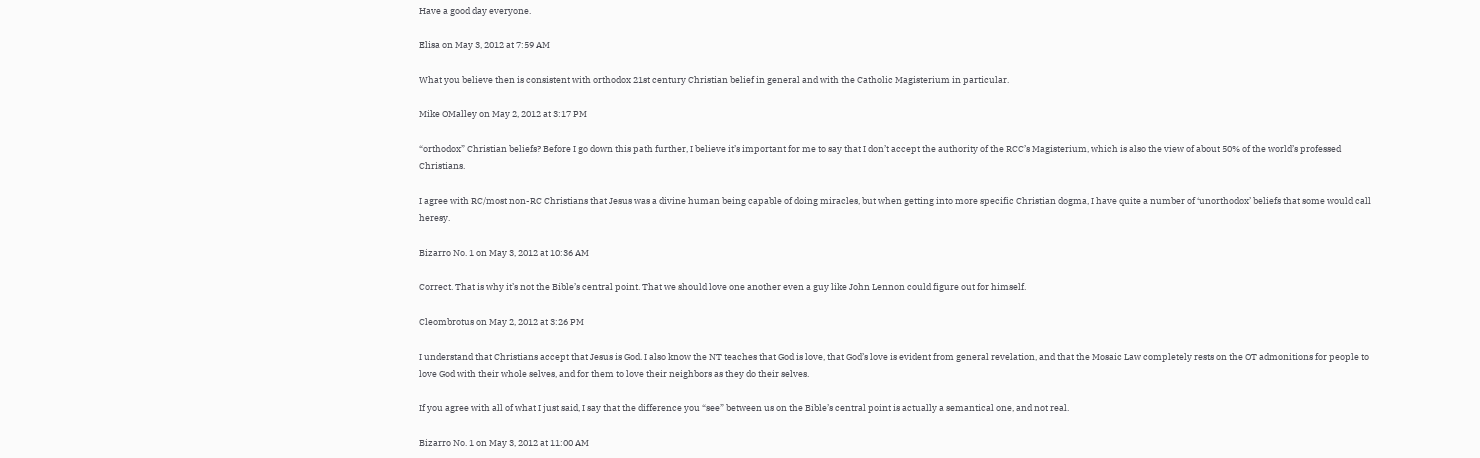Have a good day everyone.

Elisa on May 3, 2012 at 7:59 AM

What you believe then is consistent with orthodox 21st century Christian belief in general and with the Catholic Magisterium in particular.

Mike OMalley on May 2, 2012 at 3:17 PM

“orthodox” Christian beliefs? Before I go down this path further, I believe it’s important for me to say that I don’t accept the authority of the RCC’s Magisterium, which is also the view of about 50% of the world’s professed Christians.

I agree with RC/most non-RC Christians that Jesus was a divine human being capable of doing miracles, but when getting into more specific Christian dogma, I have quite a number of ‘unorthodox’ beliefs that some would call heresy.

Bizarro No. 1 on May 3, 2012 at 10:36 AM

Correct. That is why it’s not the Bible’s central point. That we should love one another even a guy like John Lennon could figure out for himself.

Cleombrotus on May 2, 2012 at 3:26 PM

I understand that Christians accept that Jesus is God. I also know the NT teaches that God is love, that God’s love is evident from general revelation, and that the Mosaic Law completely rests on the OT admonitions for people to love God with their whole selves, and for them to love their neighbors as they do their selves.

If you agree with all of what I just said, I say that the difference you “see” between us on the Bible’s central point is actually a semantical one, and not real.

Bizarro No. 1 on May 3, 2012 at 11:00 AM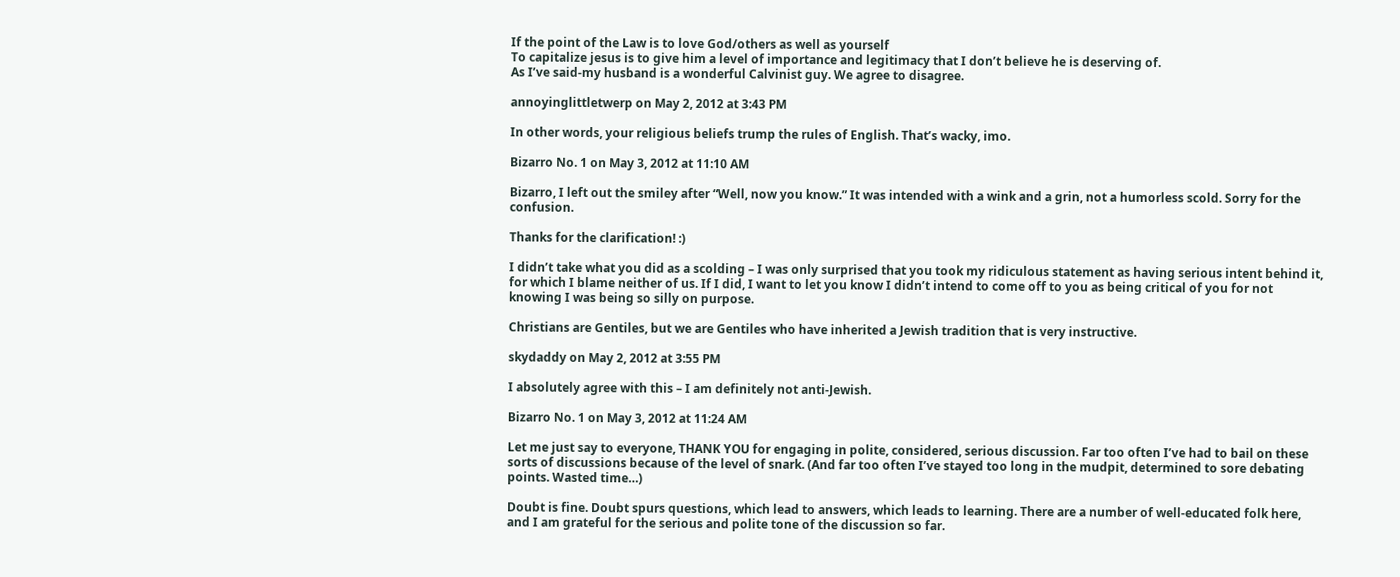If the point of the Law is to love God/others as well as yourself
To capitalize jesus is to give him a level of importance and legitimacy that I don’t believe he is deserving of.
As I’ve said-my husband is a wonderful Calvinist guy. We agree to disagree.

annoyinglittletwerp on May 2, 2012 at 3:43 PM

In other words, your religious beliefs trump the rules of English. That’s wacky, imo.

Bizarro No. 1 on May 3, 2012 at 11:10 AM

Bizarro, I left out the smiley after “Well, now you know.” It was intended with a wink and a grin, not a humorless scold. Sorry for the confusion.

Thanks for the clarification! :)

I didn’t take what you did as a scolding – I was only surprised that you took my ridiculous statement as having serious intent behind it, for which I blame neither of us. If I did, I want to let you know I didn’t intend to come off to you as being critical of you for not knowing I was being so silly on purpose.

Christians are Gentiles, but we are Gentiles who have inherited a Jewish tradition that is very instructive.

skydaddy on May 2, 2012 at 3:55 PM

I absolutely agree with this – I am definitely not anti-Jewish.

Bizarro No. 1 on May 3, 2012 at 11:24 AM

Let me just say to everyone, THANK YOU for engaging in polite, considered, serious discussion. Far too often I’ve had to bail on these sorts of discussions because of the level of snark. (And far too often I’ve stayed too long in the mudpit, determined to sore debating points. Wasted time…)

Doubt is fine. Doubt spurs questions, which lead to answers, which leads to learning. There are a number of well-educated folk here, and I am grateful for the serious and polite tone of the discussion so far.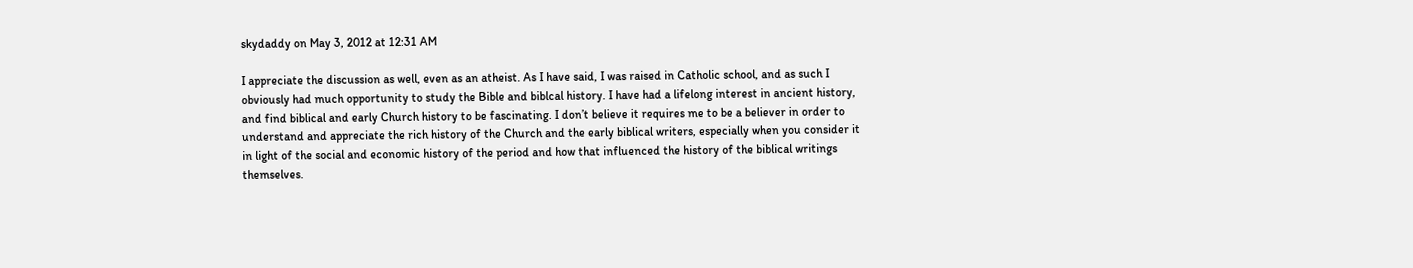skydaddy on May 3, 2012 at 12:31 AM

I appreciate the discussion as well, even as an atheist. As I have said, I was raised in Catholic school, and as such I obviously had much opportunity to study the Bible and biblcal history. I have had a lifelong interest in ancient history, and find biblical and early Church history to be fascinating. I don’t believe it requires me to be a believer in order to understand and appreciate the rich history of the Church and the early biblical writers, especially when you consider it in light of the social and economic history of the period and how that influenced the history of the biblical writings themselves.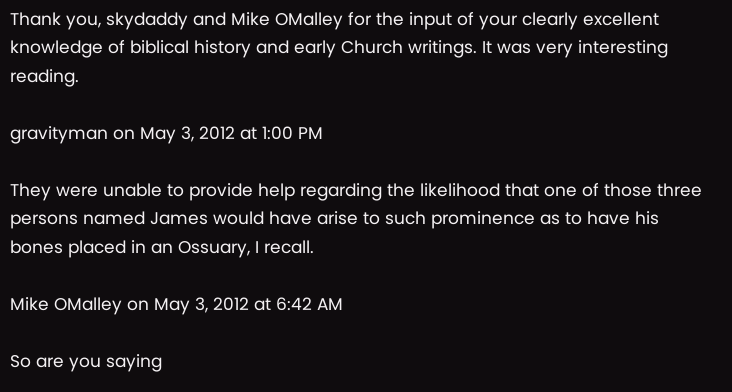Thank you, skydaddy and Mike OMalley for the input of your clearly excellent knowledge of biblical history and early Church writings. It was very interesting reading.

gravityman on May 3, 2012 at 1:00 PM

They were unable to provide help regarding the likelihood that one of those three persons named James would have arise to such prominence as to have his bones placed in an Ossuary, I recall.

Mike OMalley on May 3, 2012 at 6:42 AM

So are you saying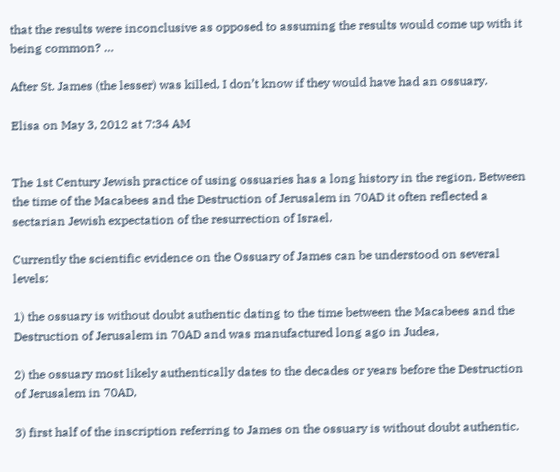that the results were inconclusive as opposed to assuming the results would come up with it being common? …

After St. James (the lesser) was killed, I don’t know if they would have had an ossuary.

Elisa on May 3, 2012 at 7:34 AM


The 1st Century Jewish practice of using ossuaries has a long history in the region. Between the time of the Macabees and the Destruction of Jerusalem in 70AD it often reflected a sectarian Jewish expectation of the resurrection of Israel.

Currently the scientific evidence on the Ossuary of James can be understood on several levels:

1) the ossuary is without doubt authentic dating to the time between the Macabees and the Destruction of Jerusalem in 70AD and was manufactured long ago in Judea,

2) the ossuary most likely authentically dates to the decades or years before the Destruction of Jerusalem in 70AD,

3) first half of the inscription referring to James on the ossuary is without doubt authentic.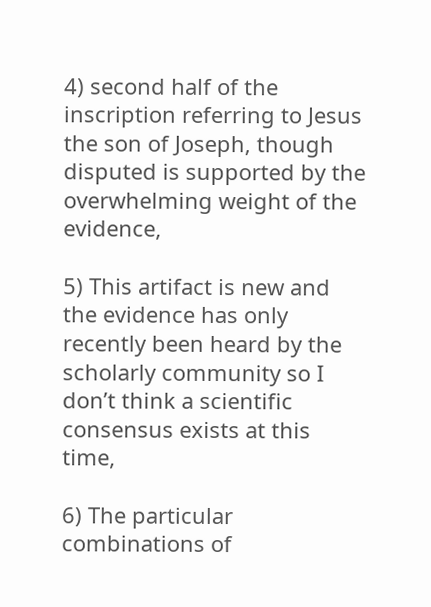4) second half of the inscription referring to Jesus the son of Joseph, though disputed is supported by the overwhelming weight of the evidence,

5) This artifact is new and the evidence has only recently been heard by the scholarly community so I don’t think a scientific consensus exists at this time,

6) The particular combinations of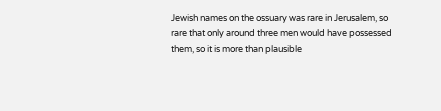Jewish names on the ossuary was rare in Jerusalem, so rare that only around three men would have possessed them, so it is more than plausible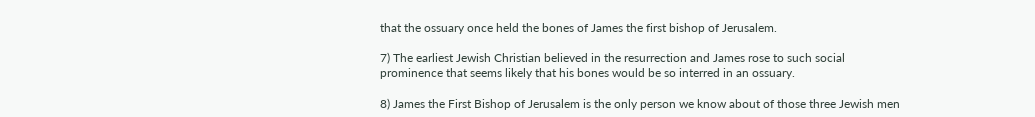that the ossuary once held the bones of James the first bishop of Jerusalem.

7) The earliest Jewish Christian believed in the resurrection and James rose to such social prominence that seems likely that his bones would be so interred in an ossuary.

8) James the First Bishop of Jerusalem is the only person we know about of those three Jewish men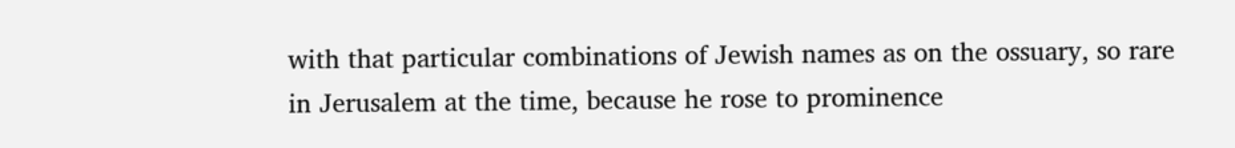with that particular combinations of Jewish names as on the ossuary, so rare in Jerusalem at the time, because he rose to prominence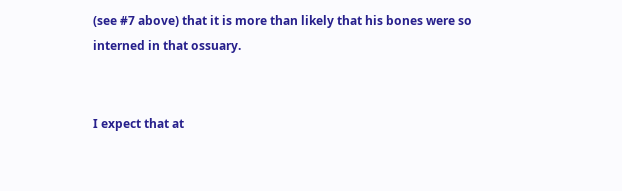(see #7 above) that it is more than likely that his bones were so interned in that ossuary.


I expect that at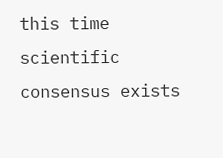this time scientific consensus exists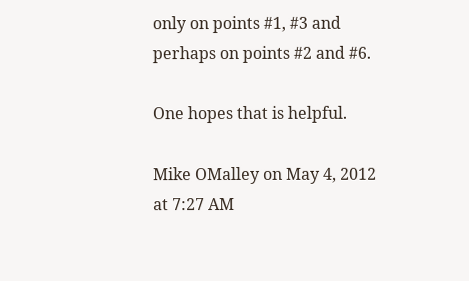only on points #1, #3 and perhaps on points #2 and #6.

One hopes that is helpful.

Mike OMalley on May 4, 2012 at 7:27 AM